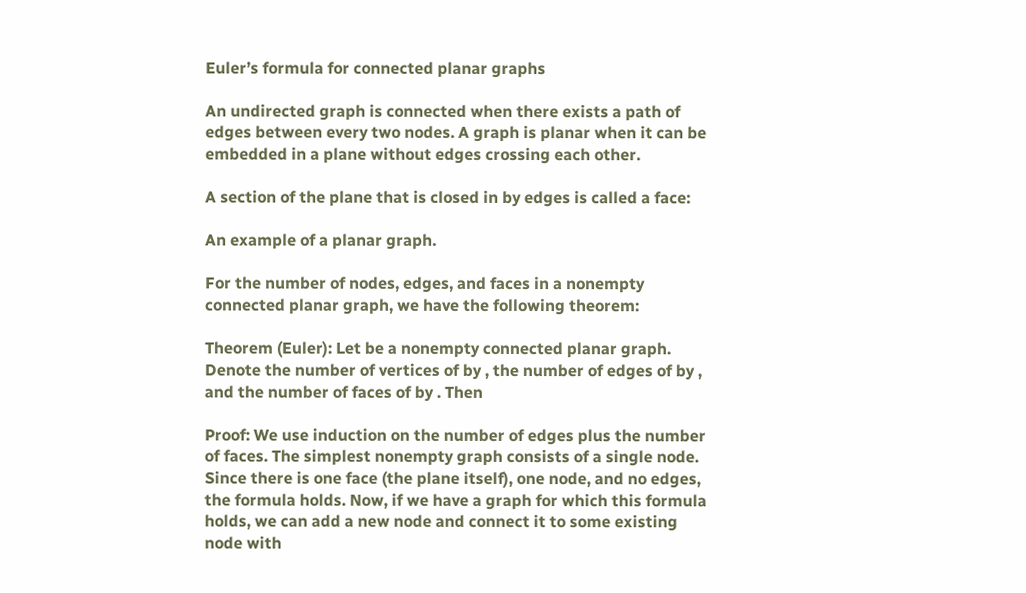Euler’s formula for connected planar graphs

An undirected graph is connected when there exists a path of edges between every two nodes. A graph is planar when it can be embedded in a plane without edges crossing each other.

A section of the plane that is closed in by edges is called a face:

An example of a planar graph.

For the number of nodes, edges, and faces in a nonempty connected planar graph, we have the following theorem:

Theorem (Euler): Let be a nonempty connected planar graph. Denote the number of vertices of by , the number of edges of by , and the number of faces of by . Then

Proof: We use induction on the number of edges plus the number of faces. The simplest nonempty graph consists of a single node. Since there is one face (the plane itself), one node, and no edges, the formula holds. Now, if we have a graph for which this formula holds, we can add a new node and connect it to some existing node with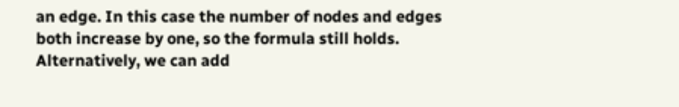an edge. In this case the number of nodes and edges both increase by one, so the formula still holds. Alternatively, we can add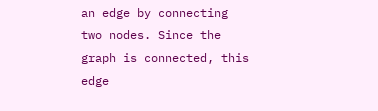an edge by connecting two nodes. Since the graph is connected, this edge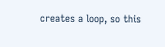creates a loop, so this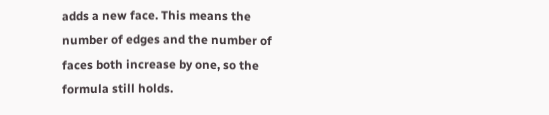adds a new face. This means the number of edges and the number of faces both increase by one, so the formula still holds.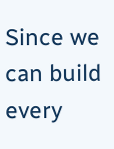Since we can build every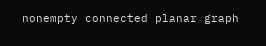nonempty connected planar graph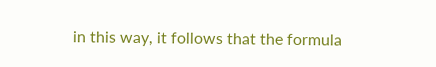in this way, it follows that the formula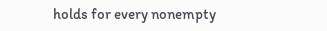holds for every nonempty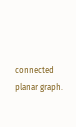connected planar graph.